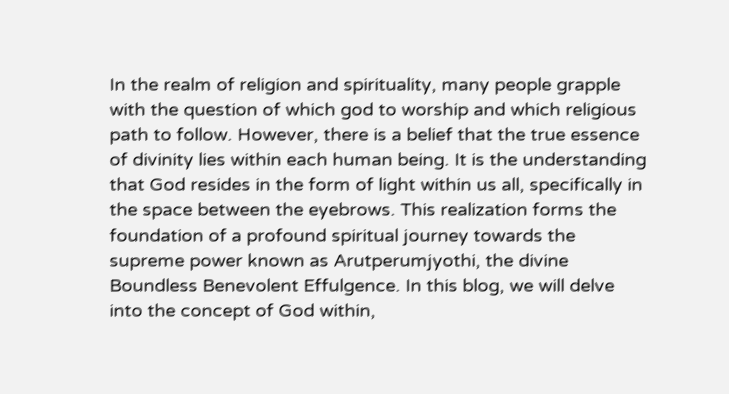In the realm of religion and spirituality, many people grapple with the question of which god to worship and which religious path to follow. However, there is a belief that the true essence of divinity lies within each human being. It is the understanding that God resides in the form of light within us all, specifically in the space between the eyebrows. This realization forms the foundation of a profound spiritual journey towards the supreme power known as Arutperumjyothi, the divine Boundless Benevolent Effulgence. In this blog, we will delve into the concept of God within,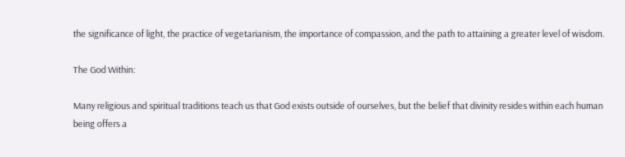the significance of light, the practice of vegetarianism, the importance of compassion, and the path to attaining a greater level of wisdom.

The God Within:

Many religious and spiritual traditions teach us that God exists outside of ourselves, but the belief that divinity resides within each human being offers a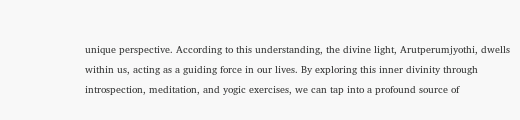unique perspective. According to this understanding, the divine light, Arutperumjyothi, dwells within us, acting as a guiding force in our lives. By exploring this inner divinity through introspection, meditation, and yogic exercises, we can tap into a profound source of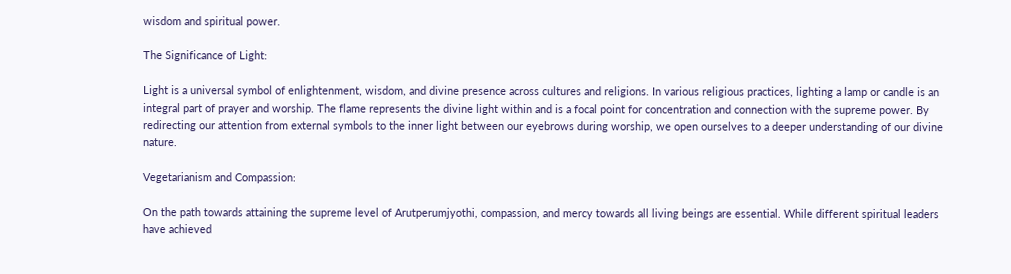wisdom and spiritual power.

The Significance of Light:

Light is a universal symbol of enlightenment, wisdom, and divine presence across cultures and religions. In various religious practices, lighting a lamp or candle is an integral part of prayer and worship. The flame represents the divine light within and is a focal point for concentration and connection with the supreme power. By redirecting our attention from external symbols to the inner light between our eyebrows during worship, we open ourselves to a deeper understanding of our divine nature.

Vegetarianism and Compassion:

On the path towards attaining the supreme level of Arutperumjyothi, compassion, and mercy towards all living beings are essential. While different spiritual leaders have achieved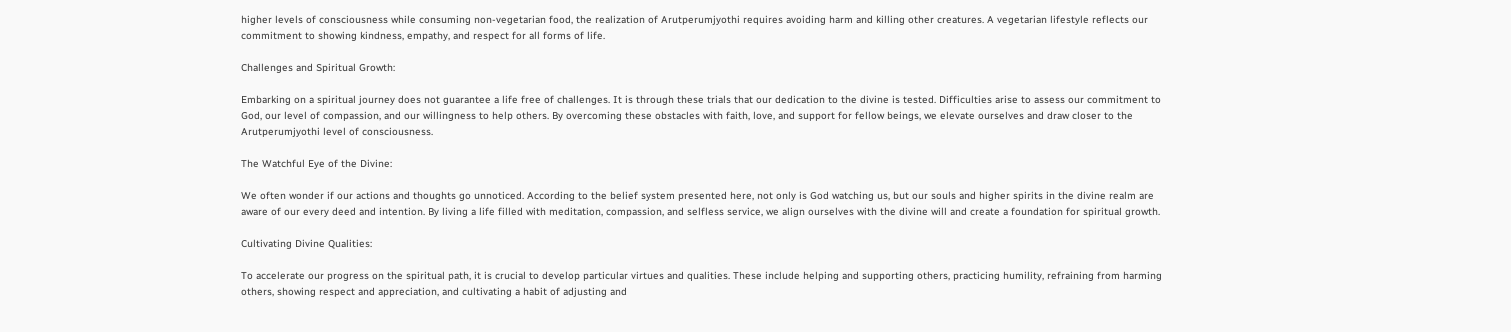higher levels of consciousness while consuming non-vegetarian food, the realization of Arutperumjyothi requires avoiding harm and killing other creatures. A vegetarian lifestyle reflects our commitment to showing kindness, empathy, and respect for all forms of life.

Challenges and Spiritual Growth:

Embarking on a spiritual journey does not guarantee a life free of challenges. It is through these trials that our dedication to the divine is tested. Difficulties arise to assess our commitment to God, our level of compassion, and our willingness to help others. By overcoming these obstacles with faith, love, and support for fellow beings, we elevate ourselves and draw closer to the Arutperumjyothi level of consciousness.

The Watchful Eye of the Divine:

We often wonder if our actions and thoughts go unnoticed. According to the belief system presented here, not only is God watching us, but our souls and higher spirits in the divine realm are aware of our every deed and intention. By living a life filled with meditation, compassion, and selfless service, we align ourselves with the divine will and create a foundation for spiritual growth.

Cultivating Divine Qualities:

To accelerate our progress on the spiritual path, it is crucial to develop particular virtues and qualities. These include helping and supporting others, practicing humility, refraining from harming others, showing respect and appreciation, and cultivating a habit of adjusting and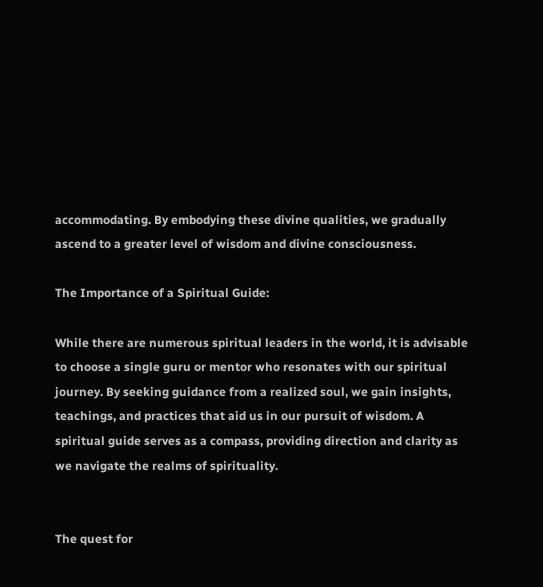accommodating. By embodying these divine qualities, we gradually ascend to a greater level of wisdom and divine consciousness.

The Importance of a Spiritual Guide:

While there are numerous spiritual leaders in the world, it is advisable to choose a single guru or mentor who resonates with our spiritual journey. By seeking guidance from a realized soul, we gain insights, teachings, and practices that aid us in our pursuit of wisdom. A spiritual guide serves as a compass, providing direction and clarity as we navigate the realms of spirituality.


The quest for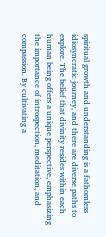spiritual growth and understanding is a fathomless idiosyncratic journey, and there are diverse paths to explore. The belief that divinity resides within each human being offers a unique perspective, emphasizing the importance of introspection, meditation, and compassion. By cultivating a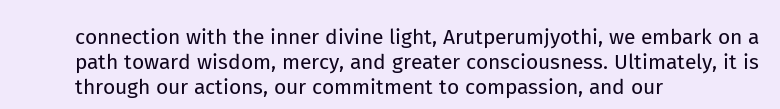connection with the inner divine light, Arutperumjyothi, we embark on a path toward wisdom, mercy, and greater consciousness. Ultimately, it is through our actions, our commitment to compassion, and our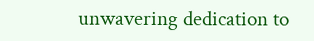unwavering dedication to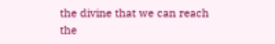the divine that we can reach the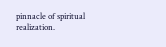pinnacle of spiritual realization.